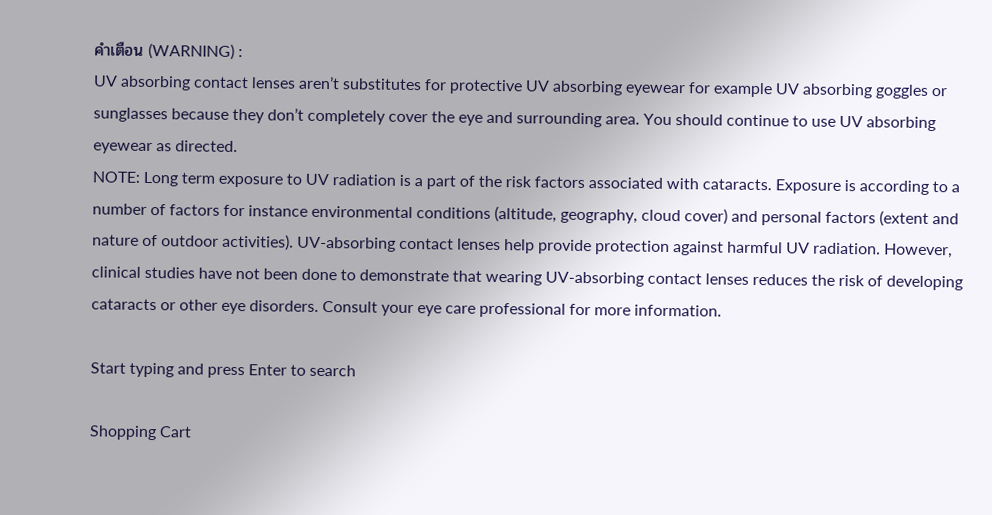คำเตือน (WARNING) :
UV absorbing contact lenses aren’t substitutes for protective UV absorbing eyewear for example UV absorbing goggles or sunglasses because they don’t completely cover the eye and surrounding area. You should continue to use UV absorbing eyewear as directed.
NOTE: Long term exposure to UV radiation is a part of the risk factors associated with cataracts. Exposure is according to a number of factors for instance environmental conditions (altitude, geography, cloud cover) and personal factors (extent and nature of outdoor activities). UV-absorbing contact lenses help provide protection against harmful UV radiation. However, clinical studies have not been done to demonstrate that wearing UV-absorbing contact lenses reduces the risk of developing cataracts or other eye disorders. Consult your eye care professional for more information.

Start typing and press Enter to search

Shopping Cart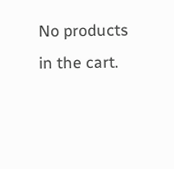No products in the cart.